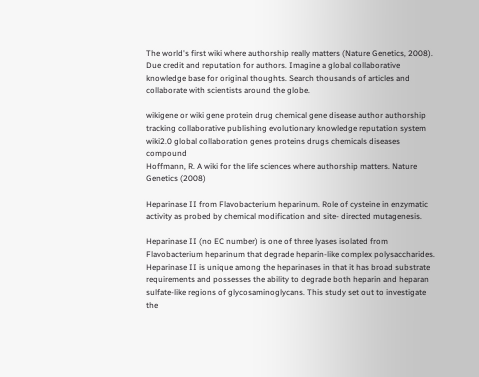The world's first wiki where authorship really matters (Nature Genetics, 2008). Due credit and reputation for authors. Imagine a global collaborative knowledge base for original thoughts. Search thousands of articles and collaborate with scientists around the globe.

wikigene or wiki gene protein drug chemical gene disease author authorship tracking collaborative publishing evolutionary knowledge reputation system wiki2.0 global collaboration genes proteins drugs chemicals diseases compound
Hoffmann, R. A wiki for the life sciences where authorship matters. Nature Genetics (2008)

Heparinase II from Flavobacterium heparinum. Role of cysteine in enzymatic activity as probed by chemical modification and site- directed mutagenesis.

Heparinase II (no EC number) is one of three lyases isolated from Flavobacterium heparinum that degrade heparin-like complex polysaccharides. Heparinase II is unique among the heparinases in that it has broad substrate requirements and possesses the ability to degrade both heparin and heparan sulfate-like regions of glycosaminoglycans. This study set out to investigate the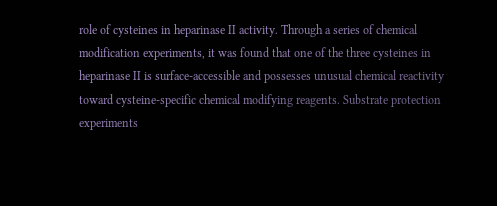role of cysteines in heparinase II activity. Through a series of chemical modification experiments, it was found that one of the three cysteines in heparinase II is surface-accessible and possesses unusual chemical reactivity toward cysteine-specific chemical modifying reagents. Substrate protection experiments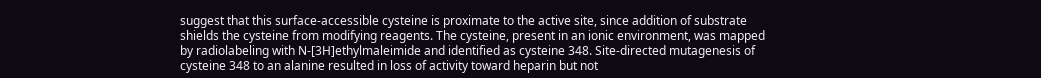suggest that this surface-accessible cysteine is proximate to the active site, since addition of substrate shields the cysteine from modifying reagents. The cysteine, present in an ionic environment, was mapped by radiolabeling with N-[3H]ethylmaleimide and identified as cysteine 348. Site-directed mutagenesis of cysteine 348 to an alanine resulted in loss of activity toward heparin but not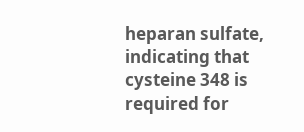heparan sulfate, indicating that cysteine 348 is required for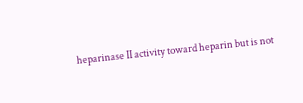heparinase II activity toward heparin but is not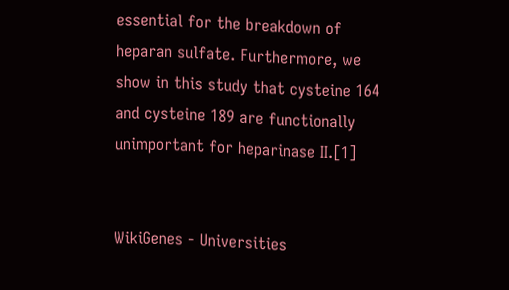essential for the breakdown of heparan sulfate. Furthermore, we show in this study that cysteine 164 and cysteine 189 are functionally unimportant for heparinase II.[1]


WikiGenes - Universities